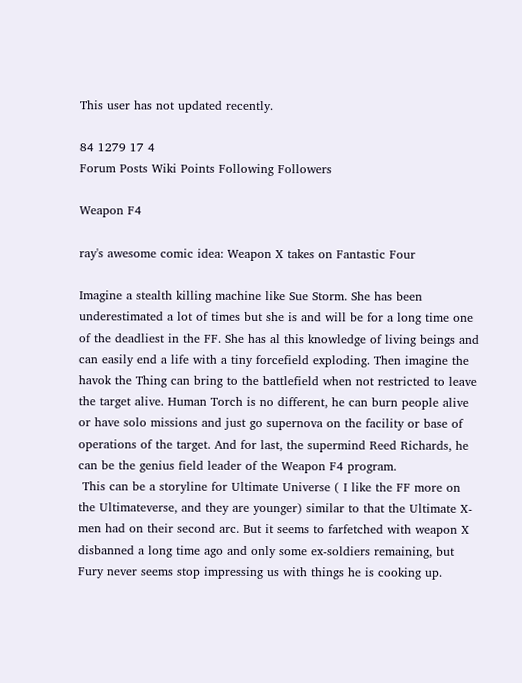This user has not updated recently.

84 1279 17 4
Forum Posts Wiki Points Following Followers

Weapon F4

ray's awesome comic idea: Weapon X takes on Fantastic Four

Imagine a stealth killing machine like Sue Storm. She has been underestimated a lot of times but she is and will be for a long time one of the deadliest in the FF. She has al this knowledge of living beings and can easily end a life with a tiny forcefield exploding. Then imagine the havok the Thing can bring to the battlefield when not restricted to leave the target alive. Human Torch is no different, he can burn people alive or have solo missions and just go supernova on the facility or base of operations of the target. And for last, the supermind Reed Richards, he can be the genius field leader of the Weapon F4 program.
 This can be a storyline for Ultimate Universe ( I like the FF more on the Ultimateverse, and they are younger) similar to that the Ultimate X-men had on their second arc. But it seems to farfetched with weapon X disbanned a long time ago and only some ex-soldiers remaining, but Fury never seems stop impressing us with things he is cooking up.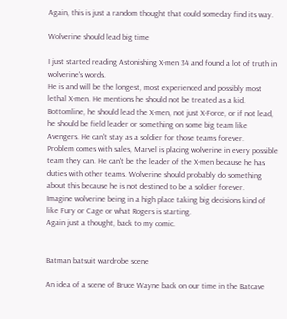Again, this is just a random thought that could someday find its way.

Wolverine should lead big time

I just started reading Astonishing X-men 34 and found a lot of truth in wolverine's words.
He is and will be the longest, most experienced and possibly most lethal X-men. He mentions he should not be treated as a kid.
Bottomline, he should lead the X-men, not just X-Force, or if not lead, he should be field leader or something on some big team like Avengers. He can't stay as a soldier for those teams forever.
Problem comes with sales, Marvel is placing wolverine in every possible team they can. He can't be the leader of the X-men because he has duties with other teams. Wolverine should probably do something about this because he is not destined to be a soldier forever.
Imagine wolverine being in a high place taking big decisions kind of like Fury or Cage or what Rogers is starting.
Again just a thought, back to my comic.


Batman batsuit wardrobe scene

An idea of a scene of Bruce Wayne back on our time in the Batcave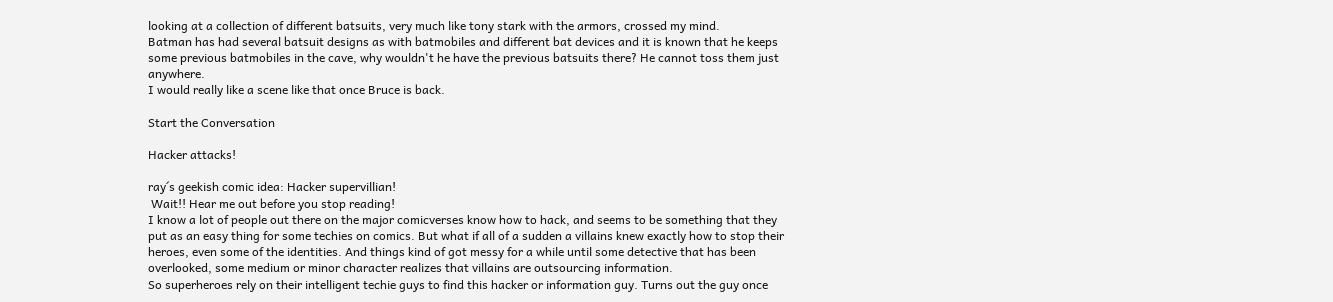looking at a collection of different batsuits, very much like tony stark with the armors, crossed my mind.
Batman has had several batsuit designs as with batmobiles and different bat devices and it is known that he keeps some previous batmobiles in the cave, why wouldn't he have the previous batsuits there? He cannot toss them just anywhere.
I would really like a scene like that once Bruce is back.

Start the Conversation

Hacker attacks!

ray´s geekish comic idea: Hacker supervillian!
 Wait!! Hear me out before you stop reading!
I know a lot of people out there on the major comicverses know how to hack, and seems to be something that they put as an easy thing for some techies on comics. But what if all of a sudden a villains knew exactly how to stop their heroes, even some of the identities. And things kind of got messy for a while until some detective that has been overlooked, some medium or minor character realizes that villains are outsourcing information.
So superheroes rely on their intelligent techie guys to find this hacker or information guy. Turns out the guy once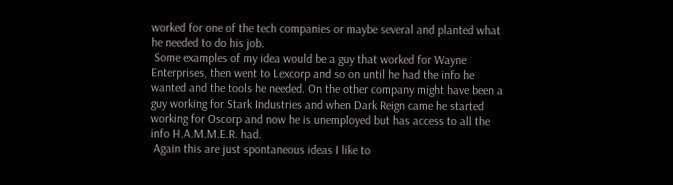worked for one of the tech companies or maybe several and planted what he needed to do his job.
 Some examples of my idea would be a guy that worked for Wayne Enterprises, then went to Lexcorp and so on until he had the info he wanted and the tools he needed. On the other company might have been a guy working for Stark Industries and when Dark Reign came he started working for Oscorp and now he is unemployed but has access to all the info H.A.M.M.E.R. had.
 Again this are just spontaneous ideas I like to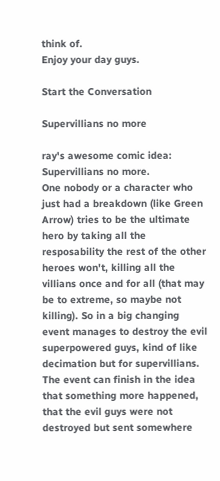think of.
Enjoy your day guys.

Start the Conversation

Supervillians no more

ray's awesome comic idea: Supervillians no more.
One nobody or a character who just had a breakdown (like Green Arrow) tries to be the ultimate hero by taking all the resposability the rest of the other heroes won't, killing all the villians once and for all (that may be to extreme, so maybe not killing). So in a big changing event manages to destroy the evil superpowered guys, kind of like decimation but for supervillians. The event can finish in the idea that something more happened, that the evil guys were not destroyed but sent somewhere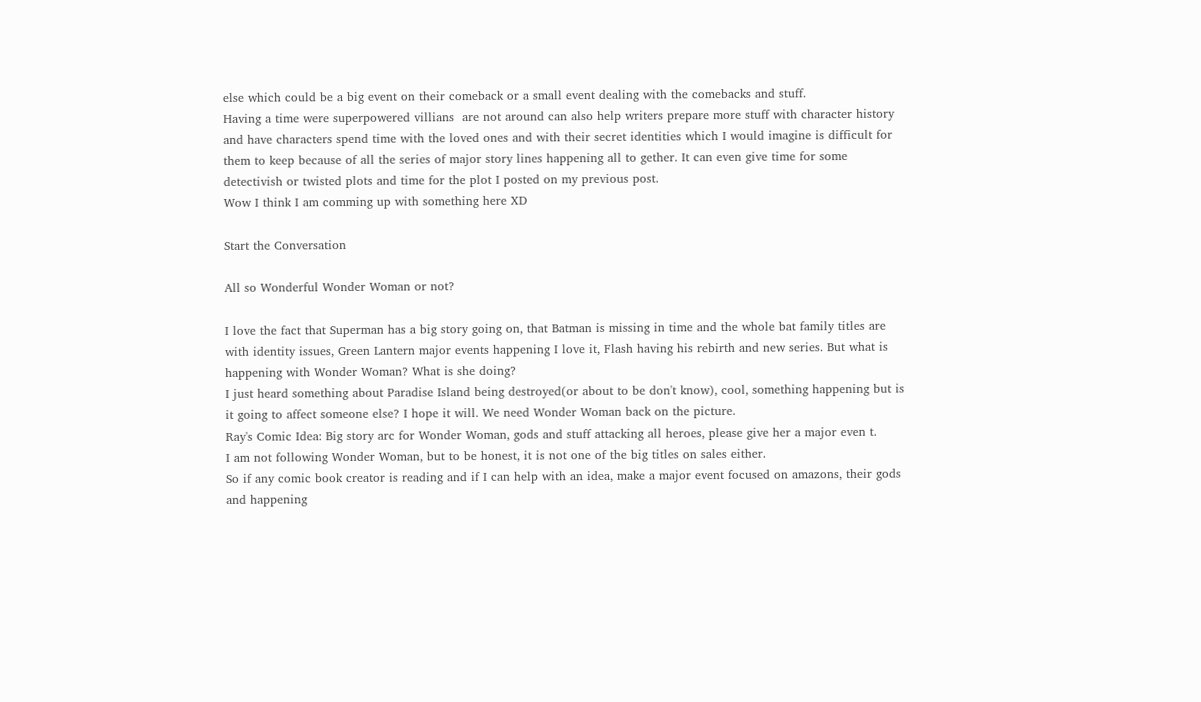else which could be a big event on their comeback or a small event dealing with the comebacks and stuff.
Having a time were superpowered villians  are not around can also help writers prepare more stuff with character history and have characters spend time with the loved ones and with their secret identities which I would imagine is difficult for them to keep because of all the series of major story lines happening all to gether. It can even give time for some detectivish or twisted plots and time for the plot I posted on my previous post.
Wow I think I am comming up with something here XD

Start the Conversation

All so Wonderful Wonder Woman or not?

I love the fact that Superman has a big story going on, that Batman is missing in time and the whole bat family titles are with identity issues, Green Lantern major events happening I love it, Flash having his rebirth and new series. But what is happening with Wonder Woman? What is she doing?
I just heard something about Paradise Island being destroyed(or about to be don't know), cool, something happening but is it going to affect someone else? I hope it will. We need Wonder Woman back on the picture.
Ray's Comic Idea: Big story arc for Wonder Woman, gods and stuff attacking all heroes, please give her a major even t.
I am not following Wonder Woman, but to be honest, it is not one of the big titles on sales either.
So if any comic book creator is reading and if I can help with an idea, make a major event focused on amazons, their gods and happening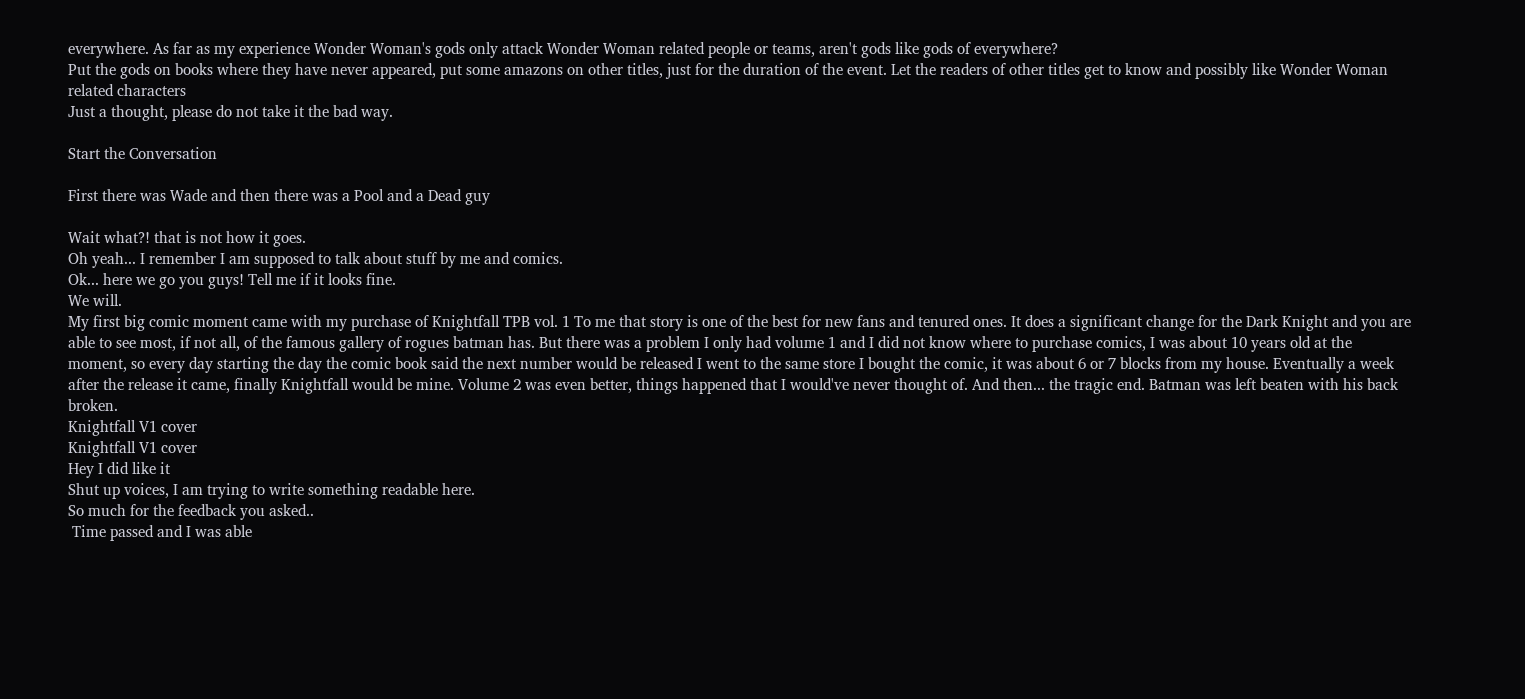everywhere. As far as my experience Wonder Woman's gods only attack Wonder Woman related people or teams, aren't gods like gods of everywhere?
Put the gods on books where they have never appeared, put some amazons on other titles, just for the duration of the event. Let the readers of other titles get to know and possibly like Wonder Woman related characters
Just a thought, please do not take it the bad way.

Start the Conversation

First there was Wade and then there was a Pool and a Dead guy

Wait what?! that is not how it goes.
Oh yeah... I remember I am supposed to talk about stuff by me and comics.
Ok... here we go you guys! Tell me if it looks fine.
We will.
My first big comic moment came with my purchase of Knightfall TPB vol. 1 To me that story is one of the best for new fans and tenured ones. It does a significant change for the Dark Knight and you are able to see most, if not all, of the famous gallery of rogues batman has. But there was a problem I only had volume 1 and I did not know where to purchase comics, I was about 10 years old at the moment, so every day starting the day the comic book said the next number would be released I went to the same store I bought the comic, it was about 6 or 7 blocks from my house. Eventually a week after the release it came, finally Knightfall would be mine. Volume 2 was even better, things happened that I would've never thought of. And then... the tragic end. Batman was left beaten with his back broken.
Knightfall V1 cover
Knightfall V1 cover
Hey I did like it
Shut up voices, I am trying to write something readable here.
So much for the feedback you asked..
 Time passed and I was able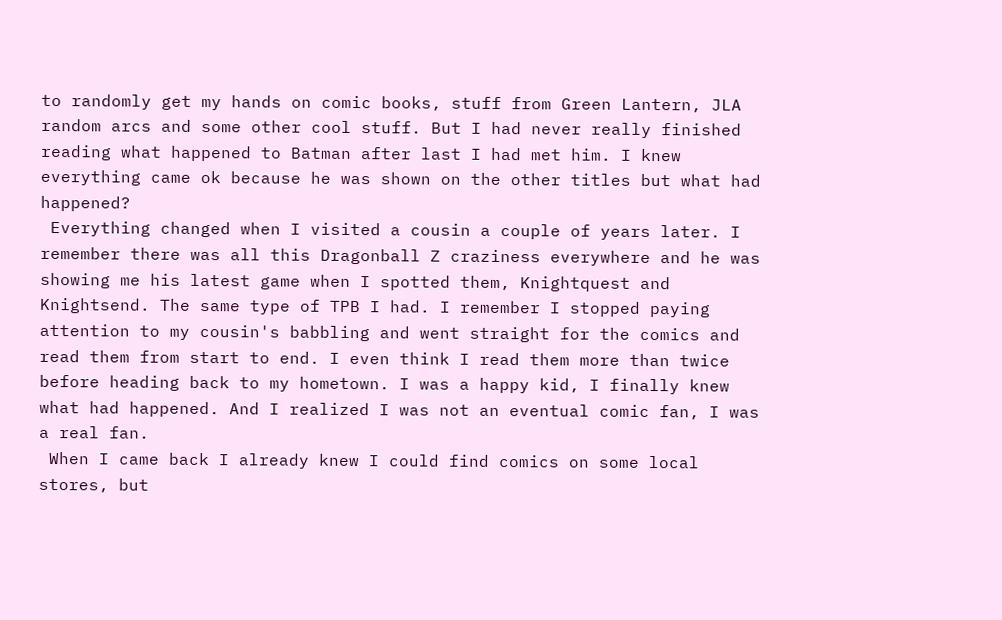to randomly get my hands on comic books, stuff from Green Lantern, JLA random arcs and some other cool stuff. But I had never really finished reading what happened to Batman after last I had met him. I knew everything came ok because he was shown on the other titles but what had happened?
 Everything changed when I visited a cousin a couple of years later. I remember there was all this Dragonball Z craziness everywhere and he was showing me his latest game when I spotted them, Knightquest and Knightsend. The same type of TPB I had. I remember I stopped paying attention to my cousin's babbling and went straight for the comics and read them from start to end. I even think I read them more than twice before heading back to my hometown. I was a happy kid, I finally knew what had happened. And I realized I was not an eventual comic fan, I was a real fan.
 When I came back I already knew I could find comics on some local stores, but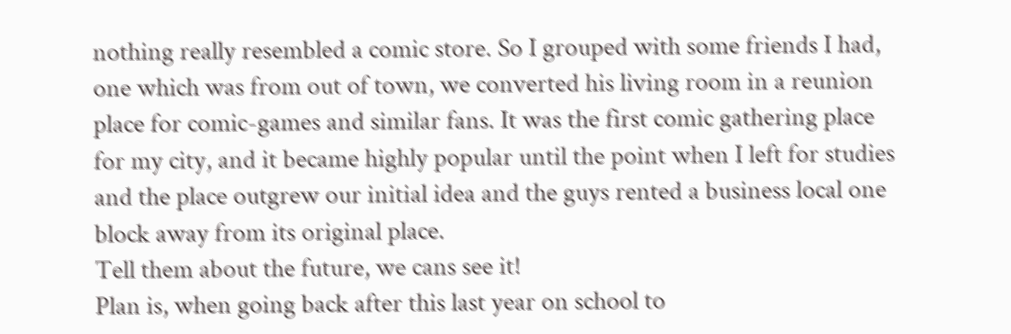nothing really resembled a comic store. So I grouped with some friends I had, one which was from out of town, we converted his living room in a reunion place for comic-games and similar fans. It was the first comic gathering place for my city, and it became highly popular until the point when I left for studies and the place outgrew our initial idea and the guys rented a business local one block away from its original place.
Tell them about the future, we cans see it!
Plan is, when going back after this last year on school to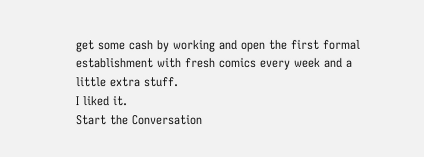get some cash by working and open the first formal establishment with fresh comics every week and a little extra stuff.
I liked it.
Start the Conversation